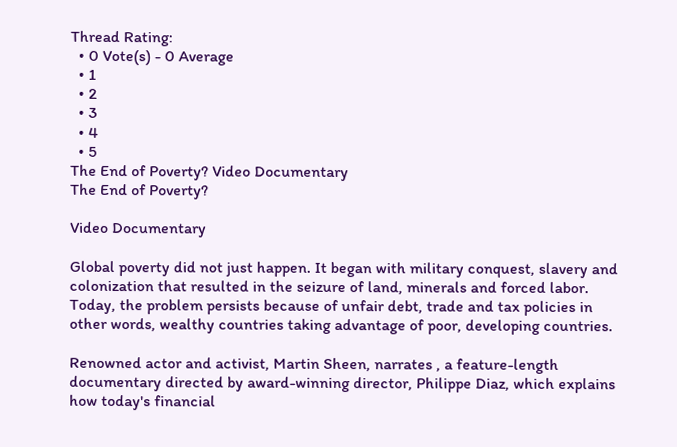Thread Rating:
  • 0 Vote(s) - 0 Average
  • 1
  • 2
  • 3
  • 4
  • 5
The End of Poverty? Video Documentary
The End of Poverty?

Video Documentary

Global poverty did not just happen. It began with military conquest, slavery and colonization that resulted in the seizure of land, minerals and forced labor. Today, the problem persists because of unfair debt, trade and tax policies in other words, wealthy countries taking advantage of poor, developing countries.

Renowned actor and activist, Martin Sheen, narrates , a feature-length documentary directed by award-winning director, Philippe Diaz, which explains how today's financial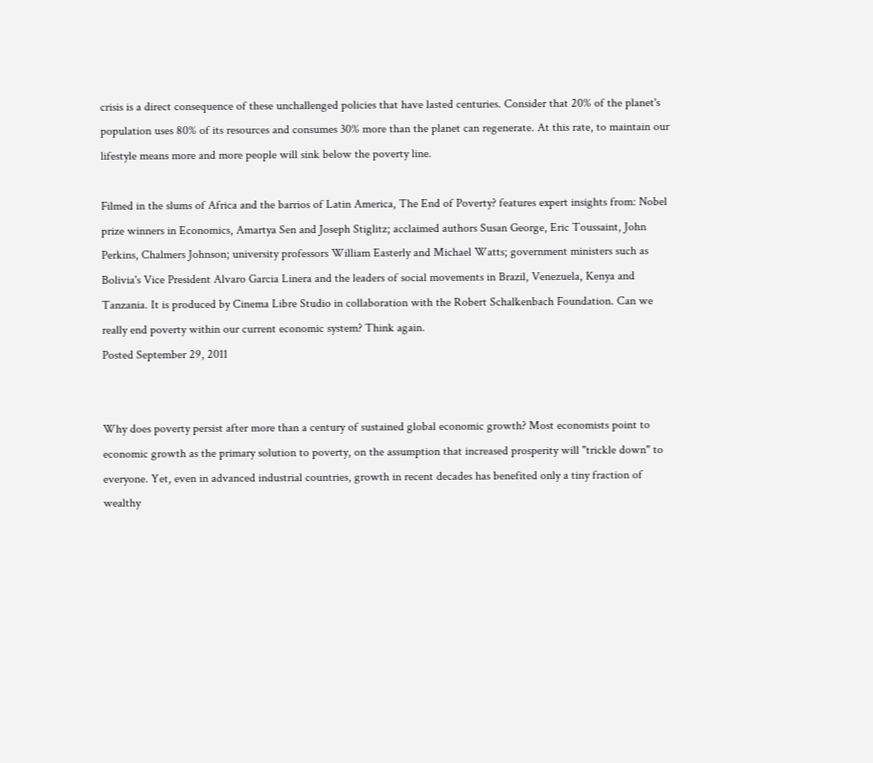crisis is a direct consequence of these unchallenged policies that have lasted centuries. Consider that 20% of the planet's population uses 80% of its resources and consumes 30% more than the planet can regenerate. At this rate, to maintain our lifestyle means more and more people will sink below the poverty line.

Filmed in the slums of Africa and the barrios of Latin America, The End of Poverty? features expert insights from: Nobel prize winners in Economics, Amartya Sen and Joseph Stiglitz; acclaimed authors Susan George, Eric Toussaint, John Perkins, Chalmers Johnson; university professors William Easterly and Michael Watts; government ministers such as Bolivia's Vice President Alvaro Garcia Linera and the leaders of social movements in Brazil, Venezuela, Kenya and Tanzania. It is produced by Cinema Libre Studio in collaboration with the Robert Schalkenbach Foundation. Can we really end poverty within our current economic system? Think again.
Posted September 29, 2011


Why does poverty persist after more than a century of sustained global economic growth? Most economists point to economic growth as the primary solution to poverty, on the assumption that increased prosperity will "trickle down" to everyone. Yet, even in advanced industrial countries, growth in recent decades has benefited only a tiny fraction of wealthy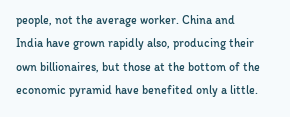people, not the average worker. China and India have grown rapidly also, producing their own billionaires, but those at the bottom of the economic pyramid have benefited only a little.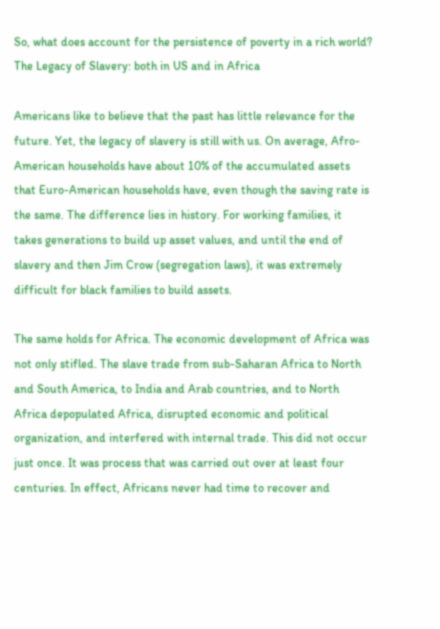So, what does account for the persistence of poverty in a rich world?
The Legacy of Slavery: both in US and in Africa

Americans like to believe that the past has little relevance for the future. Yet, the legacy of slavery is still with us. On average, Afro-American households have about 10% of the accumulated assets that Euro-American households have, even though the saving rate is the same. The difference lies in history. For working families, it takes generations to build up asset values, and until the end of slavery and then Jim Crow (segregation laws), it was extremely difficult for black families to build assets.

The same holds for Africa. The economic development of Africa was not only stifled. The slave trade from sub-Saharan Africa to North and South America, to India and Arab countries, and to North Africa depopulated Africa, disrupted economic and political organization, and interfered with internal trade. This did not occur just once. It was process that was carried out over at least four centuries. In effect, Africans never had time to recover and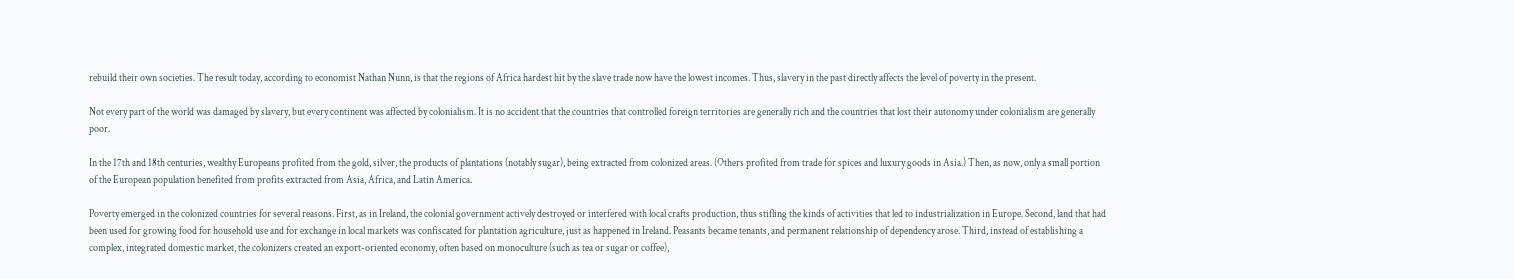rebuild their own societies. The result today, according to economist Nathan Nunn, is that the regions of Africa hardest hit by the slave trade now have the lowest incomes. Thus, slavery in the past directly affects the level of poverty in the present.

Not every part of the world was damaged by slavery, but every continent was affected by colonialism. It is no accident that the countries that controlled foreign territories are generally rich and the countries that lost their autonomy under colonialism are generally poor.

In the 17th and 18th centuries, wealthy Europeans profited from the gold, silver, the products of plantations (notably sugar), being extracted from colonized areas. (Others profited from trade for spices and luxury goods in Asia.) Then, as now, only a small portion of the European population benefited from profits extracted from Asia, Africa, and Latin America.

Poverty emerged in the colonized countries for several reasons. First, as in Ireland, the colonial government actively destroyed or interfered with local crafts production, thus stifling the kinds of activities that led to industrialization in Europe. Second, land that had been used for growing food for household use and for exchange in local markets was confiscated for plantation agriculture, just as happened in Ireland. Peasants became tenants, and permanent relationship of dependency arose. Third, instead of establishing a complex, integrated domestic market, the colonizers created an export-oriented economy, often based on monoculture (such as tea or sugar or coffee),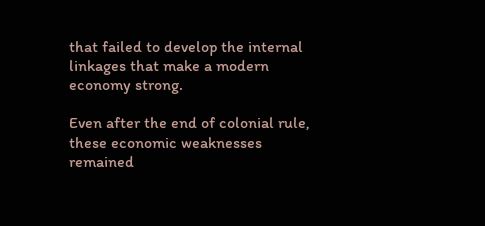that failed to develop the internal linkages that make a modern economy strong.

Even after the end of colonial rule, these economic weaknesses remained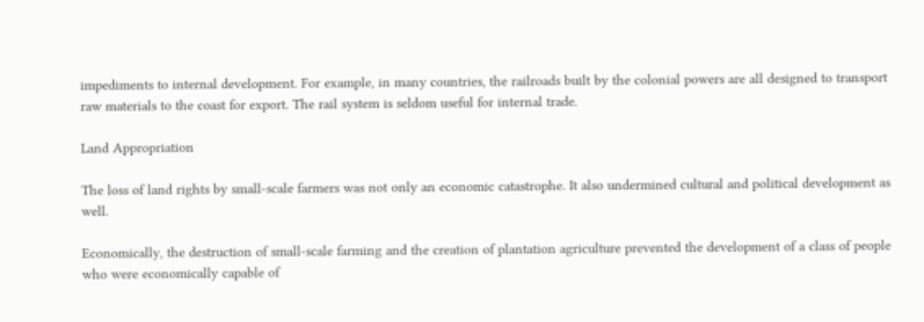impediments to internal development. For example, in many countries, the railroads built by the colonial powers are all designed to transport raw materials to the coast for export. The rail system is seldom useful for internal trade.

Land Appropriation

The loss of land rights by small-scale farmers was not only an economic catastrophe. It also undermined cultural and political development as well.

Economically, the destruction of small-scale farming and the creation of plantation agriculture prevented the development of a class of people who were economically capable of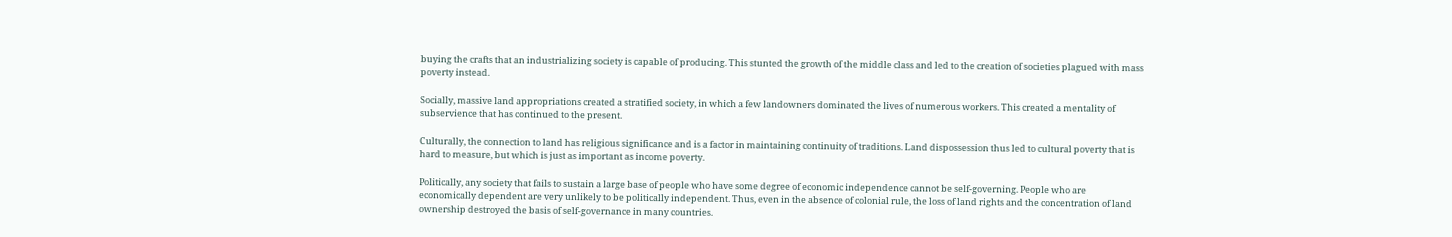buying the crafts that an industrializing society is capable of producing. This stunted the growth of the middle class and led to the creation of societies plagued with mass poverty instead.

Socially, massive land appropriations created a stratified society, in which a few landowners dominated the lives of numerous workers. This created a mentality of subservience that has continued to the present.

Culturally, the connection to land has religious significance and is a factor in maintaining continuity of traditions. Land dispossession thus led to cultural poverty that is hard to measure, but which is just as important as income poverty.

Politically, any society that fails to sustain a large base of people who have some degree of economic independence cannot be self-governing. People who are economically dependent are very unlikely to be politically independent. Thus, even in the absence of colonial rule, the loss of land rights and the concentration of land ownership destroyed the basis of self-governance in many countries.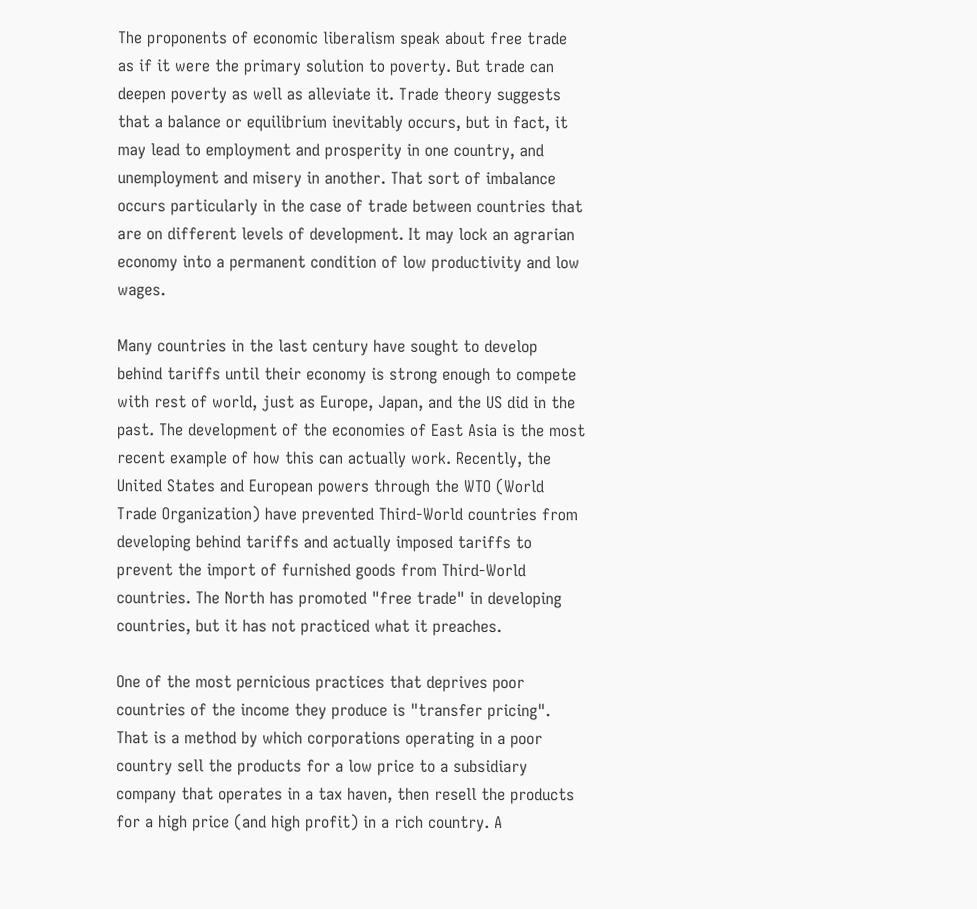The proponents of economic liberalism speak about free trade as if it were the primary solution to poverty. But trade can deepen poverty as well as alleviate it. Trade theory suggests that a balance or equilibrium inevitably occurs, but in fact, it may lead to employment and prosperity in one country, and unemployment and misery in another. That sort of imbalance occurs particularly in the case of trade between countries that are on different levels of development. It may lock an agrarian economy into a permanent condition of low productivity and low wages.

Many countries in the last century have sought to develop behind tariffs until their economy is strong enough to compete with rest of world, just as Europe, Japan, and the US did in the past. The development of the economies of East Asia is the most recent example of how this can actually work. Recently, the United States and European powers through the WTO (World Trade Organization) have prevented Third-World countries from developing behind tariffs and actually imposed tariffs to prevent the import of furnished goods from Third-World countries. The North has promoted "free trade" in developing countries, but it has not practiced what it preaches.

One of the most pernicious practices that deprives poor countries of the income they produce is "transfer pricing". That is a method by which corporations operating in a poor country sell the products for a low price to a subsidiary company that operates in a tax haven, then resell the products for a high price (and high profit) in a rich country. A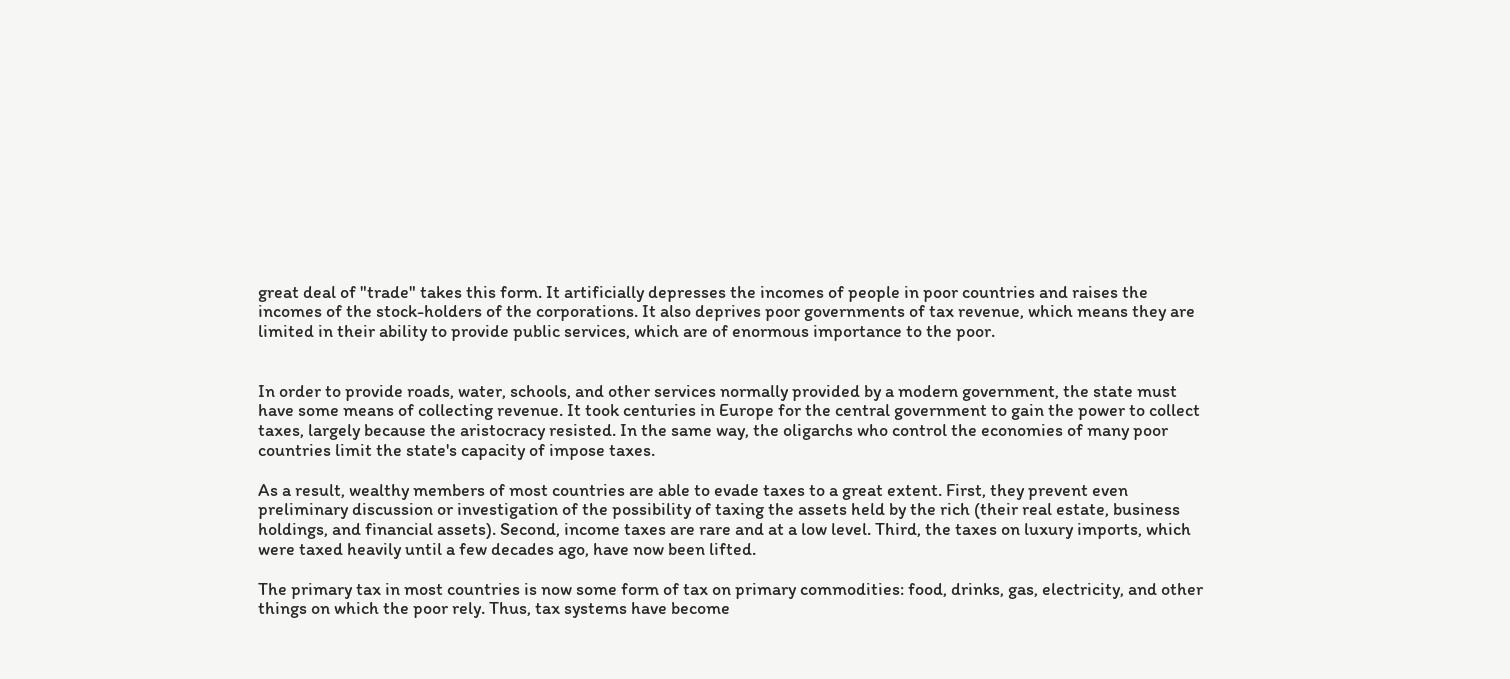great deal of "trade" takes this form. It artificially depresses the incomes of people in poor countries and raises the incomes of the stock-holders of the corporations. It also deprives poor governments of tax revenue, which means they are limited in their ability to provide public services, which are of enormous importance to the poor.


In order to provide roads, water, schools, and other services normally provided by a modern government, the state must have some means of collecting revenue. It took centuries in Europe for the central government to gain the power to collect taxes, largely because the aristocracy resisted. In the same way, the oligarchs who control the economies of many poor countries limit the state's capacity of impose taxes.

As a result, wealthy members of most countries are able to evade taxes to a great extent. First, they prevent even preliminary discussion or investigation of the possibility of taxing the assets held by the rich (their real estate, business holdings, and financial assets). Second, income taxes are rare and at a low level. Third, the taxes on luxury imports, which were taxed heavily until a few decades ago, have now been lifted.

The primary tax in most countries is now some form of tax on primary commodities: food, drinks, gas, electricity, and other things on which the poor rely. Thus, tax systems have become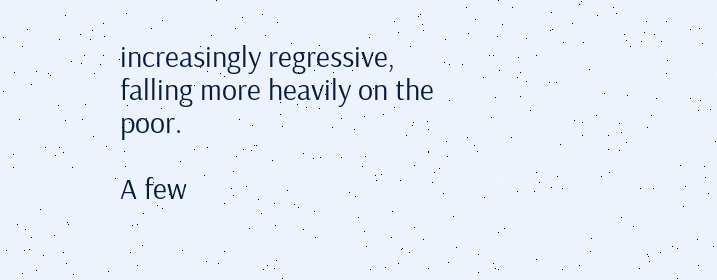increasingly regressive, falling more heavily on the poor.

A few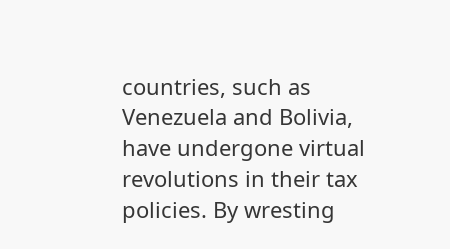countries, such as Venezuela and Bolivia, have undergone virtual revolutions in their tax policies. By wresting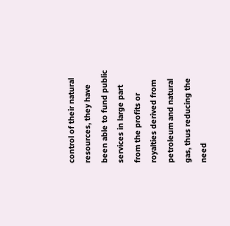control of their natural resources, they have been able to fund public services in large part from the profits or royalties derived from petroleum and natural gas, thus reducing the need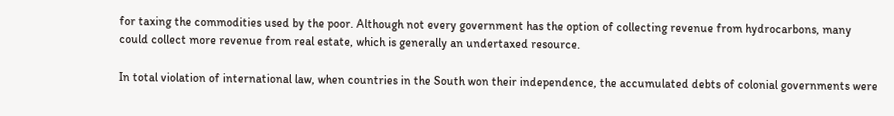for taxing the commodities used by the poor. Although not every government has the option of collecting revenue from hydrocarbons, many could collect more revenue from real estate, which is generally an undertaxed resource.

In total violation of international law, when countries in the South won their independence, the accumulated debts of colonial governments were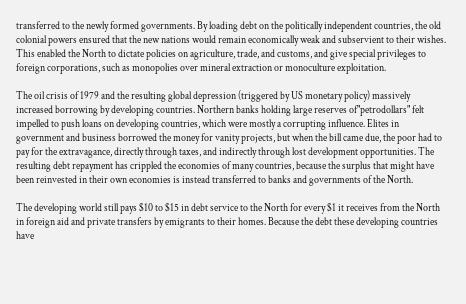transferred to the newly formed governments. By loading debt on the politically independent countries, the old colonial powers ensured that the new nations would remain economically weak and subservient to their wishes. This enabled the North to dictate policies on agriculture, trade, and customs, and give special privileges to foreign corporations, such as monopolies over mineral extraction or monoculture exploitation.

The oil crisis of 1979 and the resulting global depression (triggered by US monetary policy) massively increased borrowing by developing countries. Northern banks holding large reserves of"petrodollars" felt impelled to push loans on developing countries, which were mostly a corrupting influence. Elites in government and business borrowed the money for vanity projects, but when the bill came due, the poor had to pay for the extravagance, directly through taxes, and indirectly through lost development opportunities. The resulting debt repayment has crippled the economies of many countries, because the surplus that might have been reinvested in their own economies is instead transferred to banks and governments of the North.

The developing world still pays $10 to $15 in debt service to the North for every $1 it receives from the North in foreign aid and private transfers by emigrants to their homes. Because the debt these developing countries have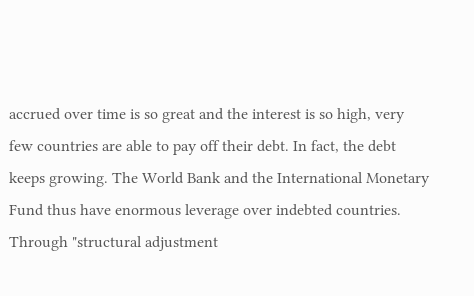accrued over time is so great and the interest is so high, very few countries are able to pay off their debt. In fact, the debt keeps growing. The World Bank and the International Monetary Fund thus have enormous leverage over indebted countries. Through "structural adjustment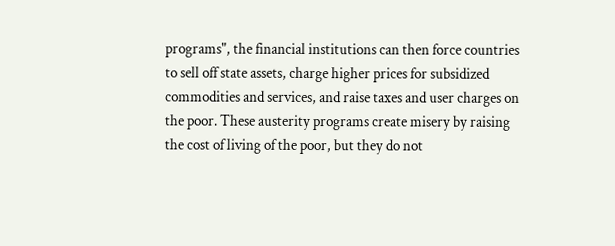programs", the financial institutions can then force countries to sell off state assets, charge higher prices for subsidized commodities and services, and raise taxes and user charges on the poor. These austerity programs create misery by raising the cost of living of the poor, but they do not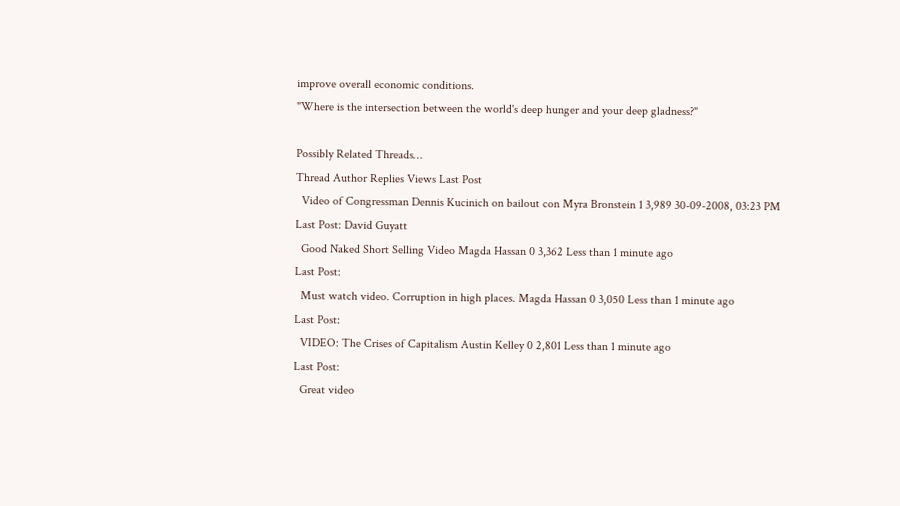improve overall economic conditions.
"Where is the intersection between the world's deep hunger and your deep gladness?"

Possibly Related Threads…
Thread Author Replies Views Last Post
  Video of Congressman Dennis Kucinich on bailout con Myra Bronstein 1 3,989 30-09-2008, 03:23 PM
Last Post: David Guyatt
  Good Naked Short Selling Video Magda Hassan 0 3,362 Less than 1 minute ago
Last Post:
  Must watch video. Corruption in high places. Magda Hassan 0 3,050 Less than 1 minute ago
Last Post:
  VIDEO: The Crises of Capitalism Austin Kelley 0 2,801 Less than 1 minute ago
Last Post:
  Great video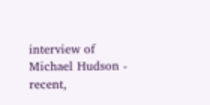interview of Michael Hudson - recent,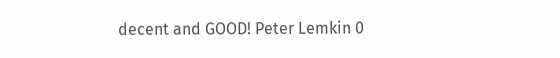decent and GOOD! Peter Lemkin 0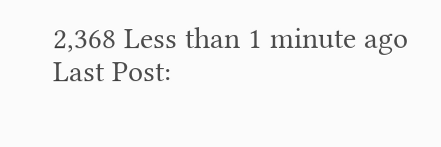2,368 Less than 1 minute ago
Last Post: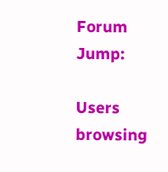Forum Jump:

Users browsing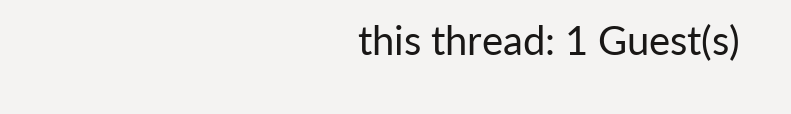this thread: 1 Guest(s)